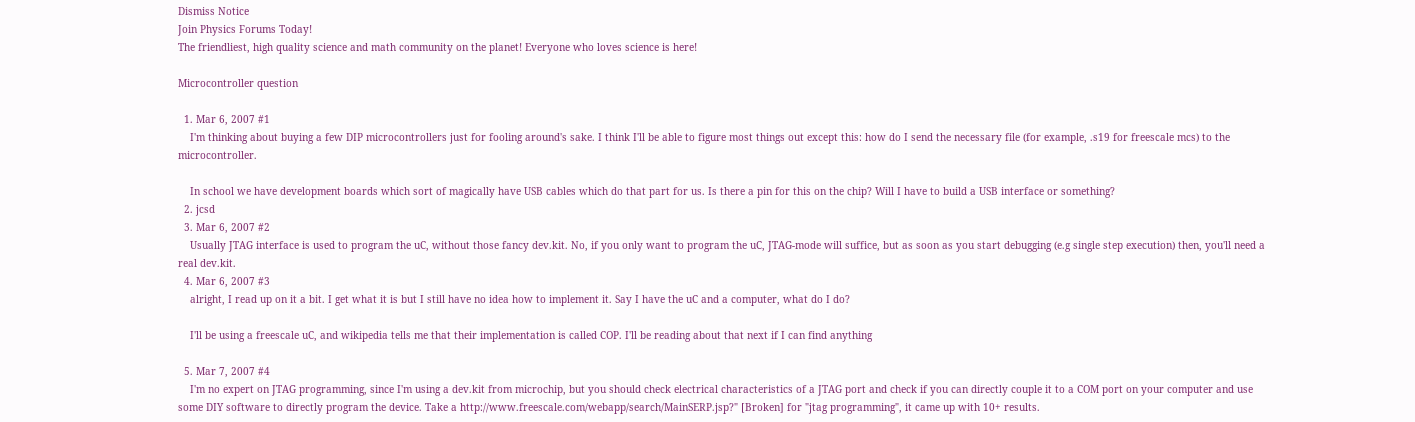Dismiss Notice
Join Physics Forums Today!
The friendliest, high quality science and math community on the planet! Everyone who loves science is here!

Microcontroller question

  1. Mar 6, 2007 #1
    I'm thinking about buying a few DIP microcontrollers just for fooling around's sake. I think I'll be able to figure most things out except this: how do I send the necessary file (for example, .s19 for freescale mcs) to the microcontroller.

    In school we have development boards which sort of magically have USB cables which do that part for us. Is there a pin for this on the chip? Will I have to build a USB interface or something?
  2. jcsd
  3. Mar 6, 2007 #2
    Usually JTAG interface is used to program the uC, without those fancy dev.kit. No, if you only want to program the uC, JTAG-mode will suffice, but as soon as you start debugging (e.g single step execution) then, you'll need a real dev.kit.
  4. Mar 6, 2007 #3
    alright, I read up on it a bit. I get what it is but I still have no idea how to implement it. Say I have the uC and a computer, what do I do?

    I'll be using a freescale uC, and wikipedia tells me that their implementation is called COP. I'll be reading about that next if I can find anything

  5. Mar 7, 2007 #4
    I'm no expert on JTAG programming, since I'm using a dev.kit from microchip, but you should check electrical characteristics of a JTAG port and check if you can directly couple it to a COM port on your computer and use some DIY software to directly program the device. Take a http://www.freescale.com/webapp/search/MainSERP.jsp?" [Broken] for "jtag programming", it came up with 10+ results.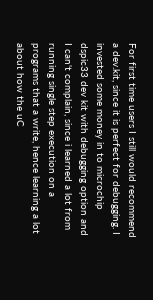For first time users I still would recommend a dev.kit, since it is perfect for debugging. I invested some money in to microchip dspic33 dev kit with debugging option and I can't complain, since i learned a lot from running single step execution on a programs that a write, hence learning a lot about how the uC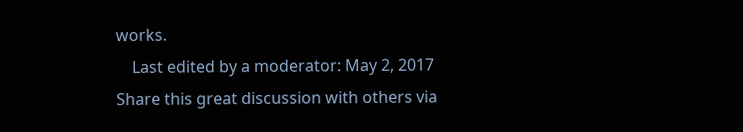works.
    Last edited by a moderator: May 2, 2017
Share this great discussion with others via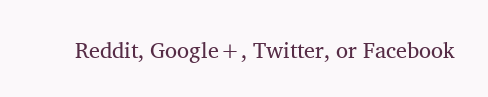Reddit, Google+, Twitter, or Facebook